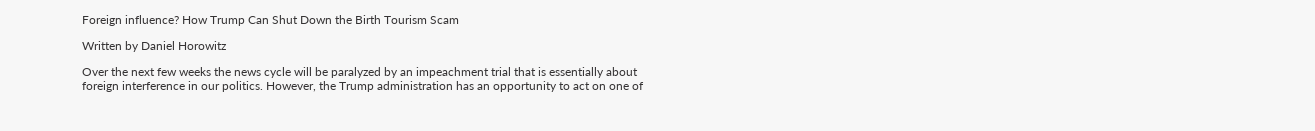Foreign influence? How Trump Can Shut Down the Birth Tourism Scam

Written by Daniel Horowitz

Over the next few weeks the news cycle will be paralyzed by an impeachment trial that is essentially about foreign interference in our politics. However, the Trump administration has an opportunity to act on one of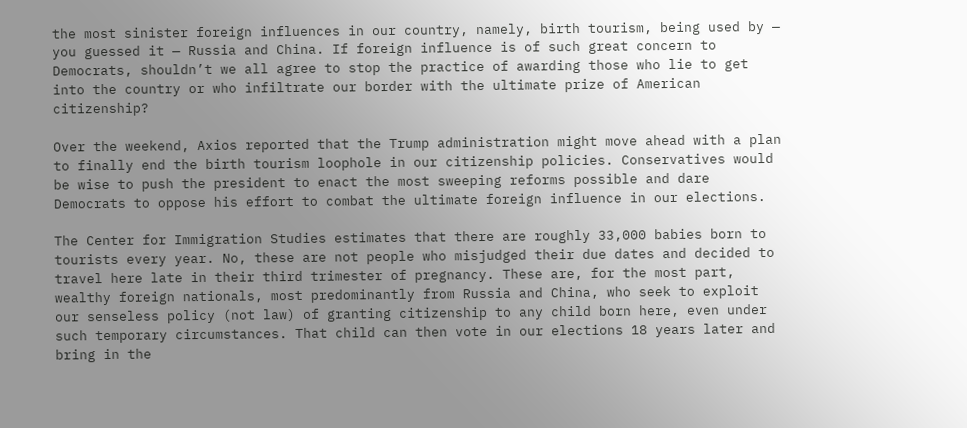the most sinister foreign influences in our country, namely, birth tourism, being used by — you guessed it — Russia and China. If foreign influence is of such great concern to Democrats, shouldn’t we all agree to stop the practice of awarding those who lie to get into the country or who infiltrate our border with the ultimate prize of American citizenship?

Over the weekend, Axios reported that the Trump administration might move ahead with a plan to finally end the birth tourism loophole in our citizenship policies. Conservatives would be wise to push the president to enact the most sweeping reforms possible and dare Democrats to oppose his effort to combat the ultimate foreign influence in our elections.

The Center for Immigration Studies estimates that there are roughly 33,000 babies born to tourists every year. No, these are not people who misjudged their due dates and decided to travel here late in their third trimester of pregnancy. These are, for the most part, wealthy foreign nationals, most predominantly from Russia and China, who seek to exploit our senseless policy (not law) of granting citizenship to any child born here, even under such temporary circumstances. That child can then vote in our elections 18 years later and bring in the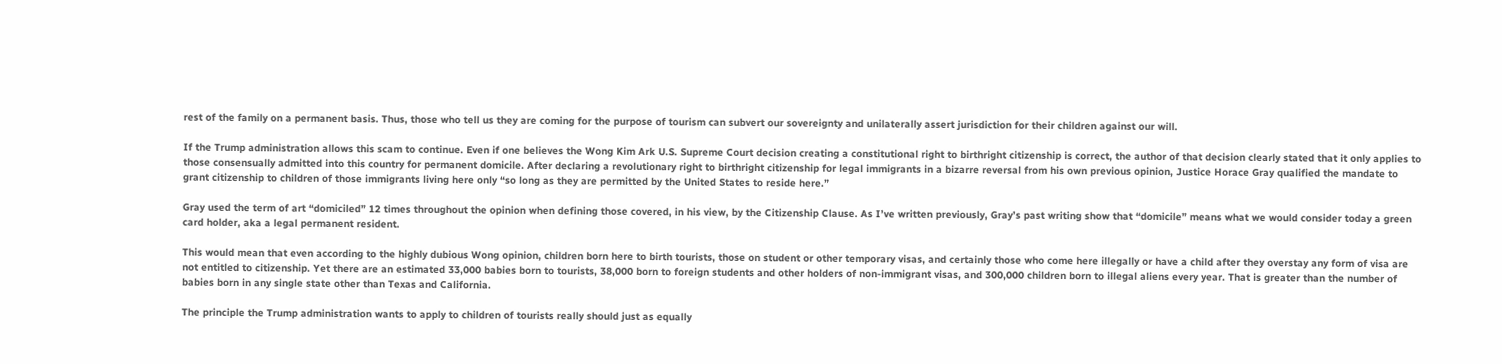rest of the family on a permanent basis. Thus, those who tell us they are coming for the purpose of tourism can subvert our sovereignty and unilaterally assert jurisdiction for their children against our will.

If the Trump administration allows this scam to continue. Even if one believes the Wong Kim Ark U.S. Supreme Court decision creating a constitutional right to birthright citizenship is correct, the author of that decision clearly stated that it only applies to those consensually admitted into this country for permanent domicile. After declaring a revolutionary right to birthright citizenship for legal immigrants in a bizarre reversal from his own previous opinion, Justice Horace Gray qualified the mandate to grant citizenship to children of those immigrants living here only “so long as they are permitted by the United States to reside here.”

Gray used the term of art “domiciled” 12 times throughout the opinion when defining those covered, in his view, by the Citizenship Clause. As I’ve written previously, Gray’s past writing show that “domicile” means what we would consider today a green card holder, aka a legal permanent resident.

This would mean that even according to the highly dubious Wong opinion, children born here to birth tourists, those on student or other temporary visas, and certainly those who come here illegally or have a child after they overstay any form of visa are not entitled to citizenship. Yet there are an estimated 33,000 babies born to tourists, 38,000 born to foreign students and other holders of non-immigrant visas, and 300,000 children born to illegal aliens every year. That is greater than the number of babies born in any single state other than Texas and California.

The principle the Trump administration wants to apply to children of tourists really should just as equally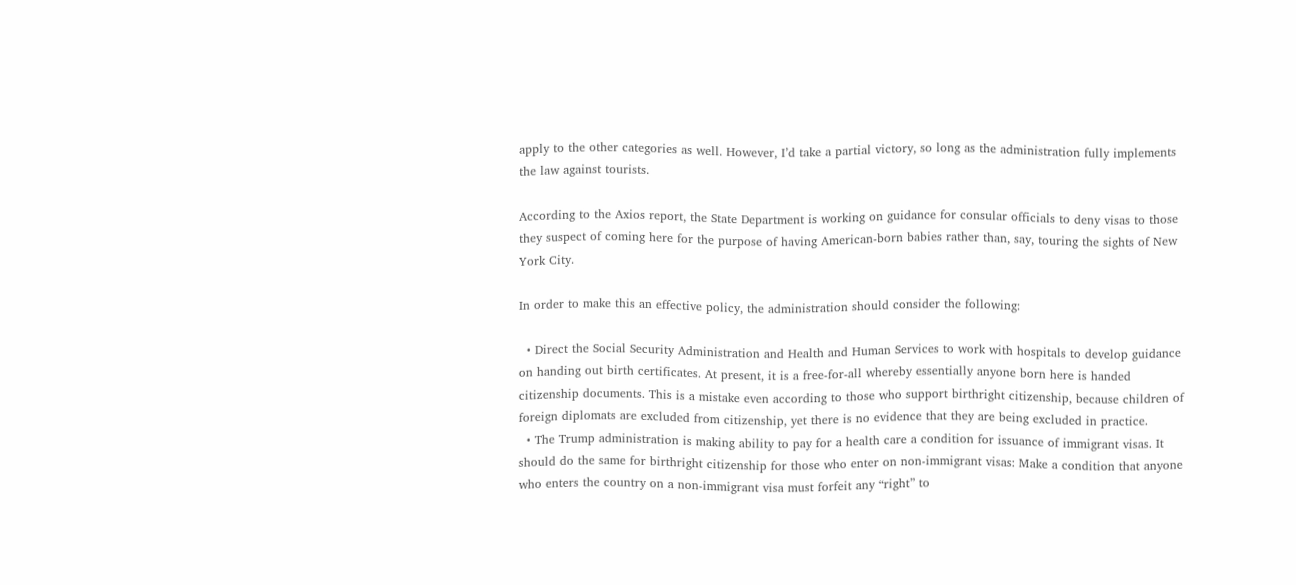apply to the other categories as well. However, I’d take a partial victory, so long as the administration fully implements the law against tourists.

According to the Axios report, the State Department is working on guidance for consular officials to deny visas to those they suspect of coming here for the purpose of having American-born babies rather than, say, touring the sights of New York City.

In order to make this an effective policy, the administration should consider the following:

  • Direct the Social Security Administration and Health and Human Services to work with hospitals to develop guidance on handing out birth certificates. At present, it is a free-for-all whereby essentially anyone born here is handed citizenship documents. This is a mistake even according to those who support birthright citizenship, because children of foreign diplomats are excluded from citizenship, yet there is no evidence that they are being excluded in practice.
  • The Trump administration is making ability to pay for a health care a condition for issuance of immigrant visas. It should do the same for birthright citizenship for those who enter on non-immigrant visas: Make a condition that anyone who enters the country on a non-immigrant visa must forfeit any “right” to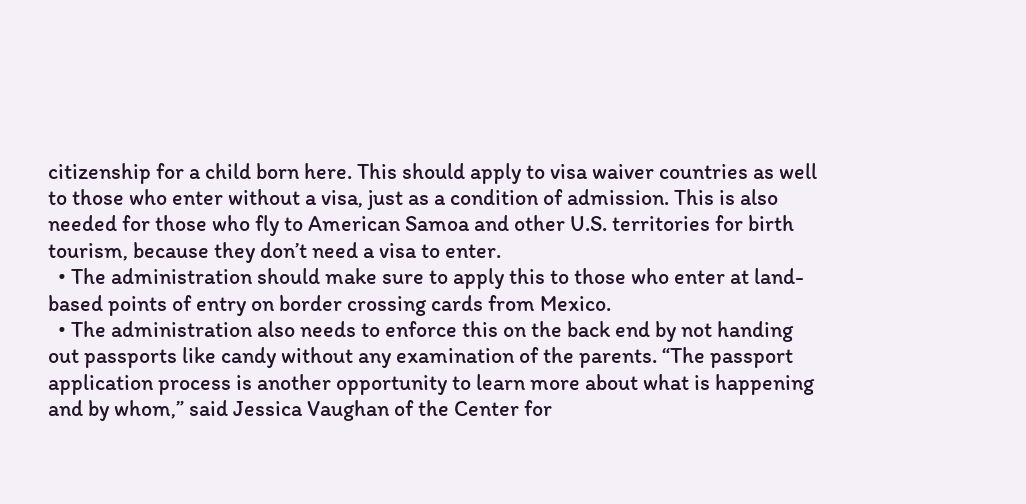citizenship for a child born here. This should apply to visa waiver countries as well to those who enter without a visa, just as a condition of admission. This is also needed for those who fly to American Samoa and other U.S. territories for birth tourism, because they don’t need a visa to enter.
  • The administration should make sure to apply this to those who enter at land-based points of entry on border crossing cards from Mexico.
  • The administration also needs to enforce this on the back end by not handing out passports like candy without any examination of the parents. “The passport application process is another opportunity to learn more about what is happening and by whom,” said Jessica Vaughan of the Center for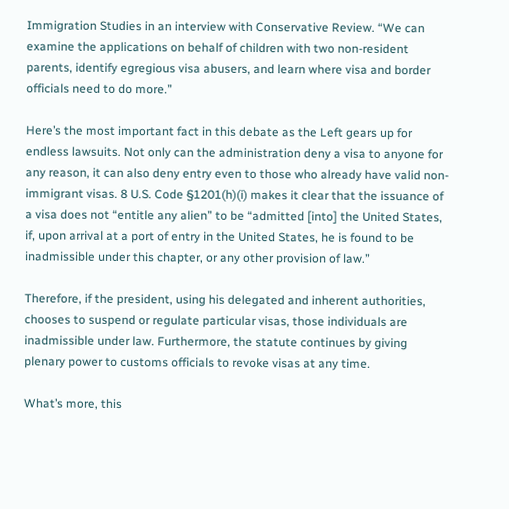Immigration Studies in an interview with Conservative Review. “We can examine the applications on behalf of children with two non-resident parents, identify egregious visa abusers, and learn where visa and border officials need to do more.”

Here’s the most important fact in this debate as the Left gears up for endless lawsuits. Not only can the administration deny a visa to anyone for any reason, it can also deny entry even to those who already have valid non-immigrant visas. 8 U.S. Code §1201(h)(i) makes it clear that the issuance of a visa does not “entitle any alien” to be “admitted [into] the United States, if, upon arrival at a port of entry in the United States, he is found to be inadmissible under this chapter, or any other provision of law.”

Therefore, if the president, using his delegated and inherent authorities, chooses to suspend or regulate particular visas, those individuals are inadmissible under law. Furthermore, the statute continues by giving plenary power to customs officials to revoke visas at any time.

What’s more, this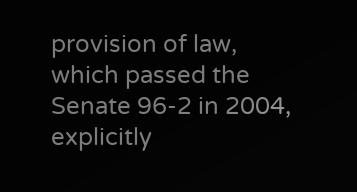provision of law, which passed the Senate 96-2 in 2004, explicitly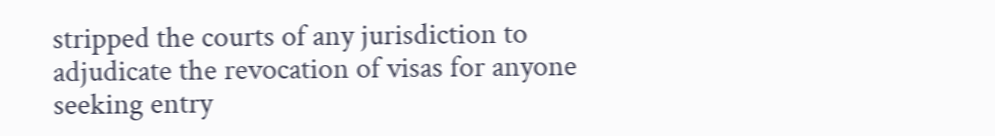stripped the courts of any jurisdiction to adjudicate the revocation of visas for anyone seeking entry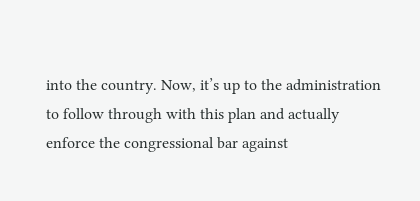into the country. Now, it’s up to the administration to follow through with this plan and actually enforce the congressional bar against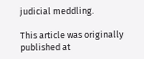judicial meddling.

This article was originally published at